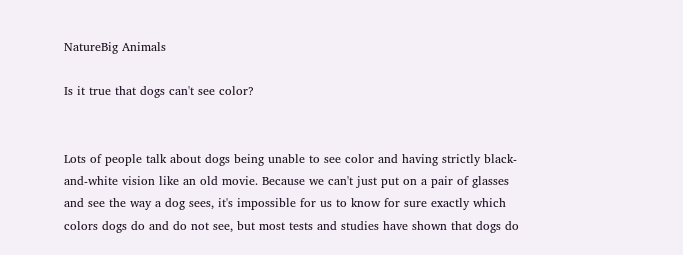NatureBig Animals

Is it true that dogs can't see color?


Lots of people talk about dogs being unable to see color and having strictly black-and-white vision like an old movie. Because we can't just put on a pair of glasses and see the way a dog sees, it's impossible for us to know for sure exactly which colors dogs do and do not see, but most tests and studies have shown that dogs do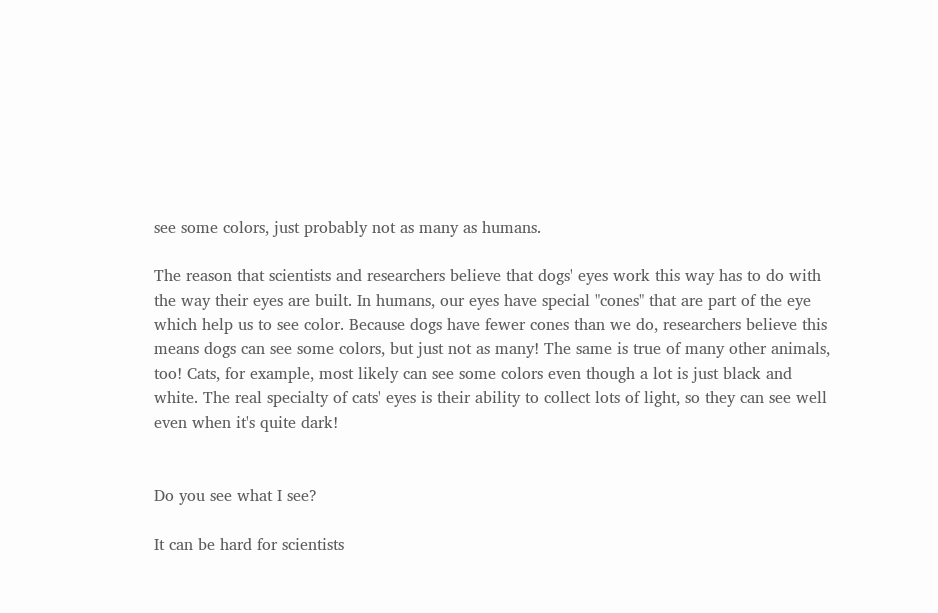see some colors, just probably not as many as humans.

The reason that scientists and researchers believe that dogs' eyes work this way has to do with the way their eyes are built. In humans, our eyes have special "cones" that are part of the eye which help us to see color. Because dogs have fewer cones than we do, researchers believe this means dogs can see some colors, but just not as many! The same is true of many other animals, too! Cats, for example, most likely can see some colors even though a lot is just black and white. The real specialty of cats' eyes is their ability to collect lots of light, so they can see well even when it's quite dark!


Do you see what I see?

It can be hard for scientists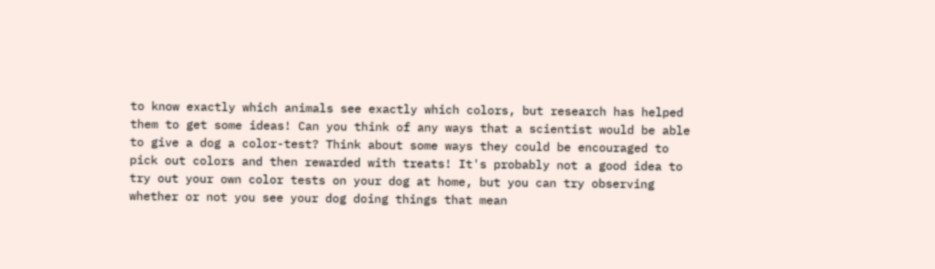to know exactly which animals see exactly which colors, but research has helped them to get some ideas! Can you think of any ways that a scientist would be able to give a dog a color-test? Think about some ways they could be encouraged to pick out colors and then rewarded with treats! It's probably not a good idea to try out your own color tests on your dog at home, but you can try observing whether or not you see your dog doing things that mean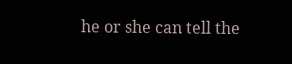he or she can tell the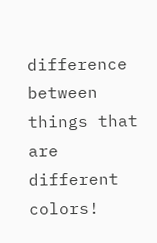difference between things that are different colors!